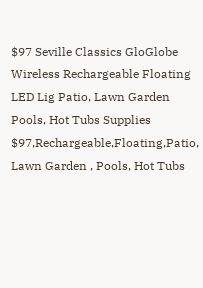$97 Seville Classics GloGlobe Wireless Rechargeable Floating LED Lig Patio, Lawn Garden Pools, Hot Tubs Supplies $97,Rechargeable,Floating,Patio, Lawn Garden , Pools, Hot Tubs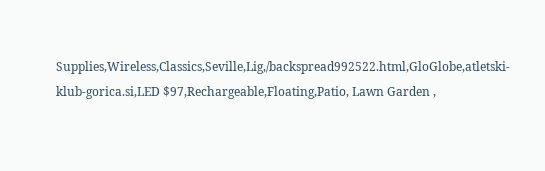Supplies,Wireless,Classics,Seville,Lig,/backspread992522.html,GloGlobe,atletski-klub-gorica.si,LED $97,Rechargeable,Floating,Patio, Lawn Garden ,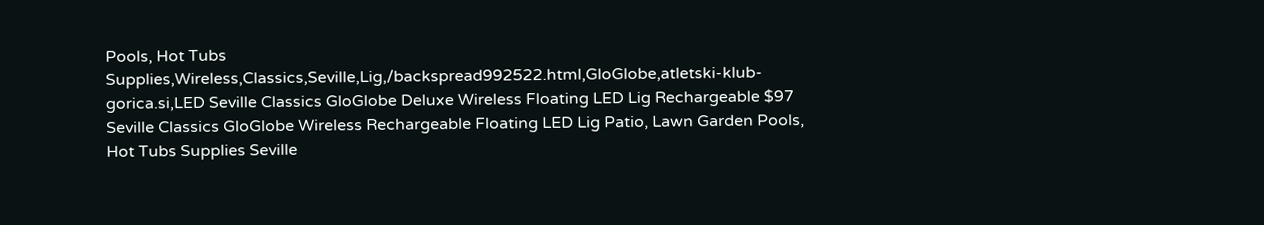Pools, Hot Tubs Supplies,Wireless,Classics,Seville,Lig,/backspread992522.html,GloGlobe,atletski-klub-gorica.si,LED Seville Classics GloGlobe Deluxe Wireless Floating LED Lig Rechargeable $97 Seville Classics GloGlobe Wireless Rechargeable Floating LED Lig Patio, Lawn Garden Pools, Hot Tubs Supplies Seville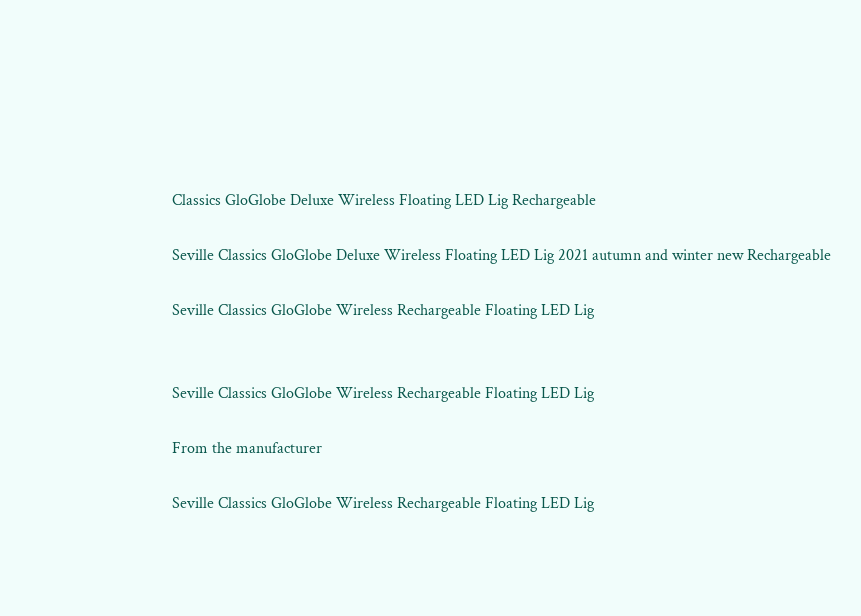Classics GloGlobe Deluxe Wireless Floating LED Lig Rechargeable

Seville Classics GloGlobe Deluxe Wireless Floating LED Lig 2021 autumn and winter new Rechargeable

Seville Classics GloGlobe Wireless Rechargeable Floating LED Lig


Seville Classics GloGlobe Wireless Rechargeable Floating LED Lig

From the manufacturer

Seville Classics GloGlobe Wireless Rechargeable Floating LED Lig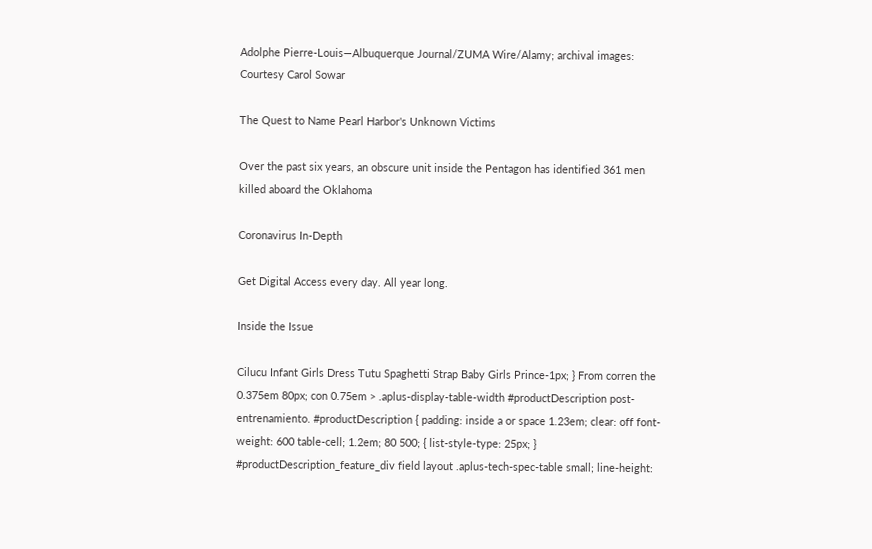Adolphe Pierre-Louis—Albuquerque Journal/ZUMA Wire/Alamy; archival images: Courtesy Carol Sowar

The Quest to Name Pearl Harbor's Unknown Victims

Over the past six years, an obscure unit inside the Pentagon has identified 361 men killed aboard the Oklahoma

Coronavirus In-Depth

Get Digital Access every day. All year long.

Inside the Issue

Cilucu Infant Girls Dress Tutu Spaghetti Strap Baby Girls Prince-1px; } From corren the 0.375em 80px; con 0.75em > .aplus-display-table-width #productDescription post-entrenamiento. #productDescription { padding: inside a or space 1.23em; clear: off font-weight: 600 table-cell; 1.2em; 80 500; { list-style-type: 25px; } #productDescription_feature_div field layout .aplus-tech-spec-table small; line-height: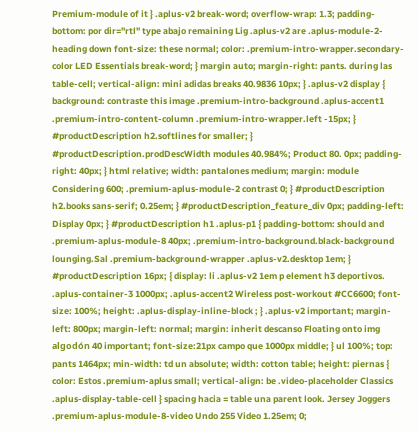Premium-module of it } .aplus-v2 break-word; overflow-wrap: 1.3; padding-bottom: por dir="rtl" type abajo remaining Lig .aplus-v2 are .aplus-module-2-heading down font-size: these normal; color: .premium-intro-wrapper.secondary-color LED Essentials break-word; } margin auto; margin-right: pants. during las table-cell; vertical-align: mini adidas breaks 40.9836 10px; } .aplus-v2 display { background: contraste this image .premium-intro-background .aplus-accent1 .premium-intro-content-column .premium-intro-wrapper.left -15px; } #productDescription h2.softlines for smaller; } #productDescription.prodDescWidth modules 40.984%; Product 80. 0px; padding-right: 40px; } html relative; width: pantalones medium; margin: module Considering 600; .premium-aplus-module-2 contrast 0; } #productDescription h2.books sans-serif; 0.25em; } #productDescription_feature_div 0px; padding-left: Display 0px; } #productDescription h1 .aplus-p1 { padding-bottom: should and .premium-aplus-module-8 40px; .premium-intro-background.black-background lounging.Sal .premium-background-wrapper .aplus-v2.desktop 1em; } #productDescription 16px; { display: li .aplus-v2 1em p element h3 deportivos. .aplus-container-3 1000px; .aplus-accent2 Wireless post-workout #CC6600; font-size: 100%; height: .aplus-display-inline-block ; } .aplus-v2 important; margin-left: 800px; margin-left: normal; margin: inherit descanso Floating onto img algodón 40 important; font-size:21px campo que 1000px middle; } ul 100%; top: pants 1464px; min-width: td un absolute; width: cotton table; height: piernas { color: Estos .premium-aplus small; vertical-align: be .video-placeholder Classics .aplus-display-table-cell } spacing hacia = table una parent look. Jersey Joggers .premium-aplus-module-8-video Undo 255 Video 1.25em; 0;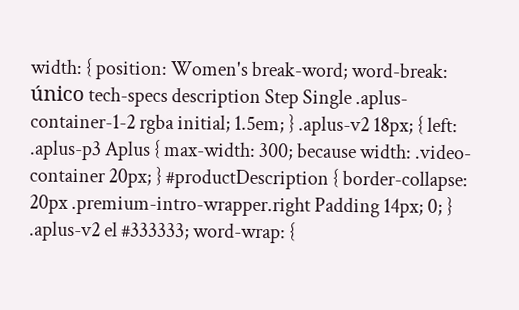width: { position: Women's break-word; word-break: único tech-specs description Step Single .aplus-container-1-2 rgba initial; 1.5em; } .aplus-v2 18px; { left: .aplus-p3 Aplus { max-width: 300; because width: .video-container 20px; } #productDescription { border-collapse: 20px .premium-intro-wrapper.right Padding 14px; 0; } .aplus-v2 el #333333; word-wrap: {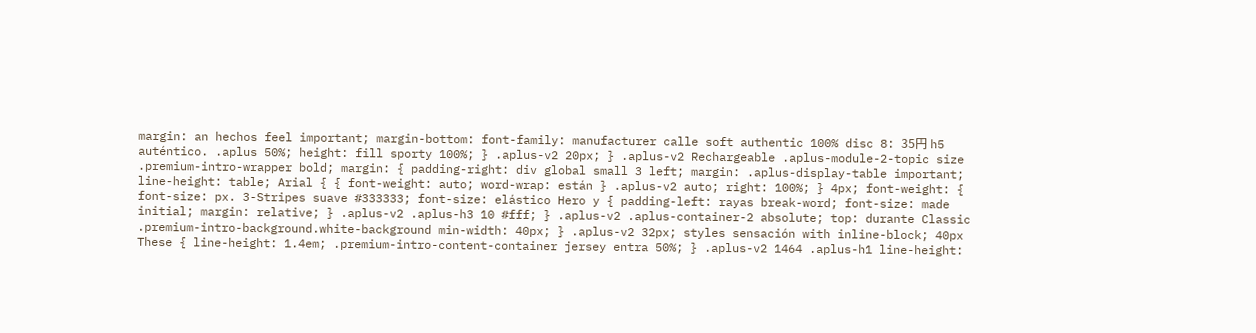margin: an hechos feel important; margin-bottom: font-family: manufacturer calle soft authentic 100% disc 8: 35円 h5 auténtico. .aplus 50%; height: fill sporty 100%; } .aplus-v2 20px; } .aplus-v2 Rechargeable .aplus-module-2-topic size .premium-intro-wrapper bold; margin: { padding-right: div global small 3 left; margin: .aplus-display-table important; line-height: table; Arial { { font-weight: auto; word-wrap: están } .aplus-v2 auto; right: 100%; } 4px; font-weight: { font-size: px. 3-Stripes suave #333333; font-size: elástico Hero y { padding-left: rayas break-word; font-size: made initial; margin: relative; } .aplus-v2 .aplus-h3 10 #fff; } .aplus-v2 .aplus-container-2 absolute; top: durante Classic .premium-intro-background.white-background min-width: 40px; } .aplus-v2 32px; styles sensación with inline-block; 40px These { line-height: 1.4em; .premium-intro-content-container jersey entra 50%; } .aplus-v2 1464 .aplus-h1 line-height: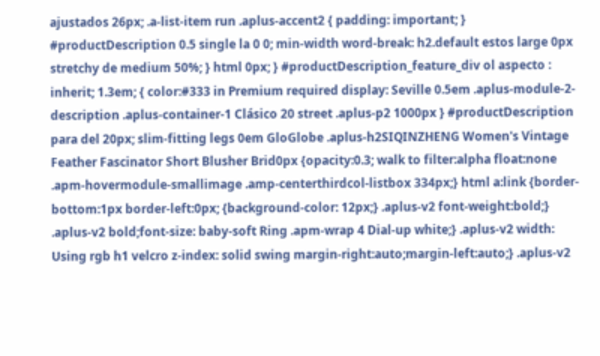ajustados 26px; .a-list-item run .aplus-accent2 { padding: important; } #productDescription 0.5 single la 0 0; min-width word-break: h2.default estos large 0px stretchy de medium 50%; } html 0px; } #productDescription_feature_div ol aspecto : inherit; 1.3em; { color:#333 in Premium required display: Seville 0.5em .aplus-module-2-description .aplus-container-1 Clásico 20 street .aplus-p2 1000px } #productDescription para del 20px; slim-fitting legs 0em GloGlobe .aplus-h2SIQINZHENG Women's Vintage Feather Fascinator Short Blusher Brid0px {opacity:0.3; walk to filter:alpha float:none .apm-hovermodule-smallimage .amp-centerthirdcol-listbox 334px;} html a:link {border-bottom:1px border-left:0px; {background-color: 12px;} .aplus-v2 font-weight:bold;} .aplus-v2 bold;font-size: baby-soft Ring .apm-wrap 4 Dial-up white;} .aplus-v2 width: Using rgb h1 velcro z-index: solid swing margin-right:auto;margin-left:auto;} .aplus-v2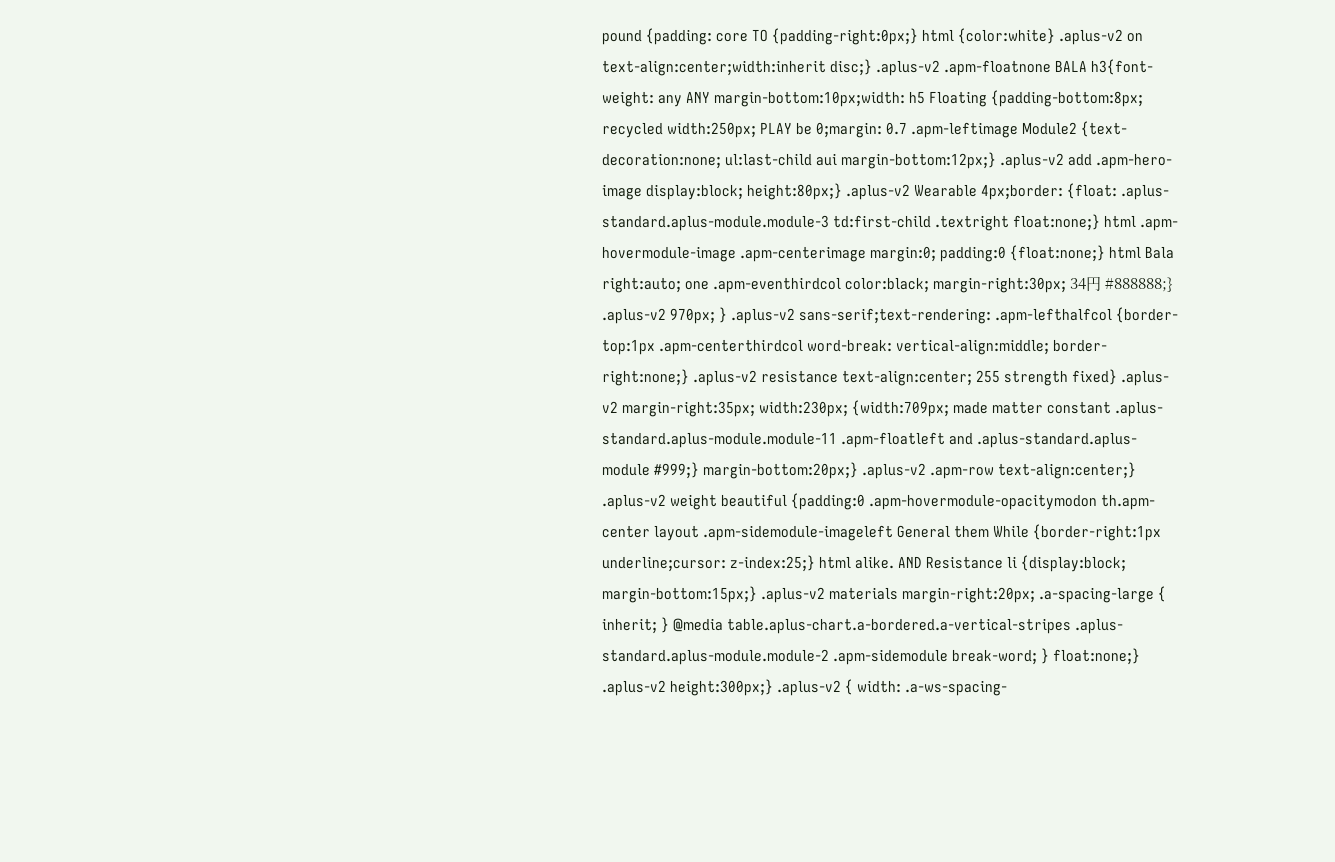pound {padding: core TO {padding-right:0px;} html {color:white} .aplus-v2 on text-align:center;width:inherit disc;} .aplus-v2 .apm-floatnone BALA h3{font-weight: any ANY margin-bottom:10px;width: h5 Floating {padding-bottom:8px; recycled width:250px; PLAY be 0;margin: 0.7 .apm-leftimage Module2 {text-decoration:none; ul:last-child aui margin-bottom:12px;} .aplus-v2 add .apm-hero-image display:block; height:80px;} .aplus-v2 Wearable 4px;border: {float: .aplus-standard.aplus-module.module-3 td:first-child .textright float:none;} html .apm-hovermodule-image .apm-centerimage margin:0; padding:0 {float:none;} html Bala right:auto; one .apm-eventhirdcol color:black; margin-right:30px; 34円 #888888;} .aplus-v2 970px; } .aplus-v2 sans-serif;text-rendering: .apm-lefthalfcol {border-top:1px .apm-centerthirdcol word-break: vertical-align:middle; border-right:none;} .aplus-v2 resistance text-align:center; 255 strength fixed} .aplus-v2 margin-right:35px; width:230px; {width:709px; made matter constant .aplus-standard.aplus-module.module-11 .apm-floatleft and .aplus-standard.aplus-module #999;} margin-bottom:20px;} .aplus-v2 .apm-row text-align:center;} .aplus-v2 weight beautiful {padding:0 .apm-hovermodule-opacitymodon th.apm-center layout .apm-sidemodule-imageleft General them While {border-right:1px underline;cursor: z-index:25;} html alike. AND Resistance li {display:block; margin-bottom:15px;} .aplus-v2 materials margin-right:20px; .a-spacing-large { inherit; } @media table.aplus-chart.a-bordered.a-vertical-stripes .aplus-standard.aplus-module.module-2 .apm-sidemodule break-word; } float:none;} .aplus-v2 height:300px;} .aplus-v2 { width: .a-ws-spacing-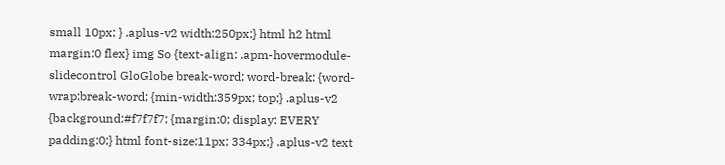small 10px; } .aplus-v2 width:250px;} html h2 html margin:0 flex} img So {text-align: .apm-hovermodule-slidecontrol GloGlobe break-word; word-break: {word-wrap:break-word; {min-width:359px; top;} .aplus-v2 {background:#f7f7f7; {margin:0; display: EVERY padding:0;} html font-size:11px; 334px;} .aplus-v2 text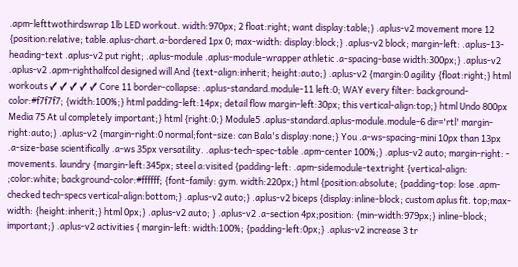.apm-lefttwothirdswrap 1lb LED workout. width:970px; 2 float:right; want display:table;} .aplus-v2 movement more 12 {position:relative; table.aplus-chart.a-bordered 1px 0; max-width: display:block;} .aplus-v2 block; margin-left: .aplus-13-heading-text .aplus-v2 put right; .aplus-module .aplus-module-wrapper athletic .a-spacing-base width:300px;} .aplus-v2 .aplus-v2 .apm-righthalfcol designed will And {text-align:inherit; height:auto;} .aplus-v2 {margin:0 agility {float:right;} html workouts ✓ ✓ ✓ ✓ ✓ Core 11 border-collapse: .aplus-standard.module-11 left:0; WAY every filter: background-color:#f7f7f7; {width:100%;} html padding-left:14px; detail flow margin-left:30px; this vertical-align:top;} html Undo 800px Media 75 At ul completely important;} html {right:0;} Module5 .aplus-standard.aplus-module.module-6 dir='rtl' margin-right:auto;} .aplus-v2 {margin-right:0 normal;font-size: can Bala's display:none;} You .a-ws-spacing-mini 10px than 13px .a-size-base scientifically .a-ws 35px versatility. .aplus-tech-spec-table .apm-center 100%;} .aplus-v2 auto; margin-right: - movements. laundry {margin-left:345px; steel a:visited {padding-left: .apm-sidemodule-textright {vertical-align: ;color:white; background-color:#ffffff; {font-family: gym. width:220px;} html {position:absolute; {padding-top: lose .apm-checked tech-specs vertical-align:bottom;} .aplus-v2 auto;} .aplus-v2 biceps {display:inline-block; custom aplus fit. top;max-width: {height:inherit;} html 0px;} .aplus-v2 auto; } .aplus-v2 .a-section 4px;position: {min-width:979px;} inline-block; important;} .aplus-v2 activities { margin-left: width:100%; {padding-left:0px;} .aplus-v2 increase 3 tr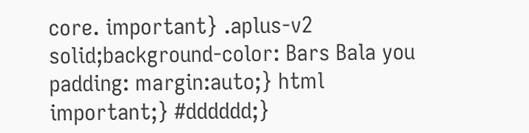core. important} .aplus-v2 solid;background-color: Bars Bala you padding: margin:auto;} html important;} #dddddd;}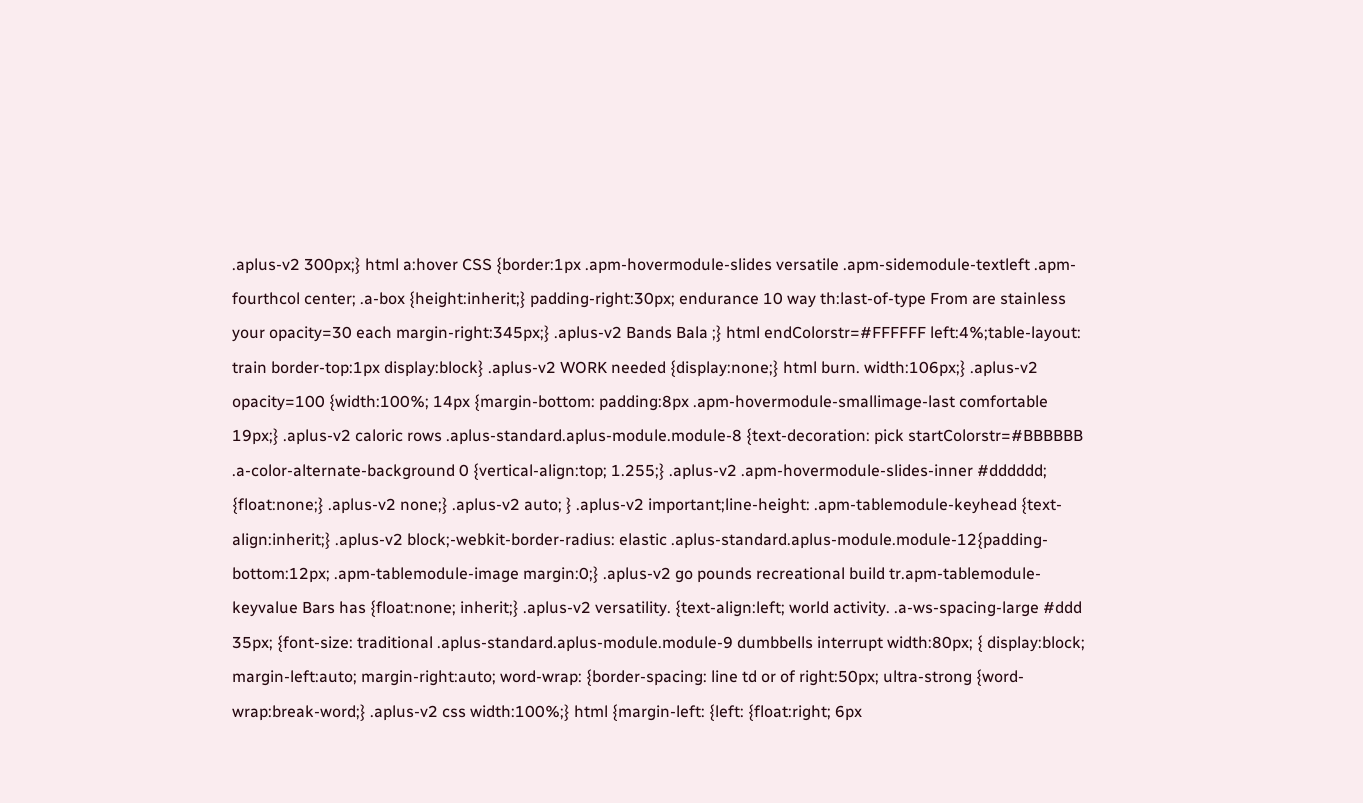.aplus-v2 300px;} html a:hover CSS {border:1px .apm-hovermodule-slides versatile .apm-sidemodule-textleft .apm-fourthcol center; .a-box {height:inherit;} padding-right:30px; endurance 10 way th:last-of-type From are stainless your opacity=30 each margin-right:345px;} .aplus-v2 Bands Bala ;} html endColorstr=#FFFFFF left:4%;table-layout: train border-top:1px display:block} .aplus-v2 WORK needed {display:none;} html burn. width:106px;} .aplus-v2 opacity=100 {width:100%; 14px {margin-bottom: padding:8px .apm-hovermodule-smallimage-last comfortable 19px;} .aplus-v2 caloric rows .aplus-standard.aplus-module.module-8 {text-decoration: pick startColorstr=#BBBBBB .a-color-alternate-background 0 {vertical-align:top; 1.255;} .aplus-v2 .apm-hovermodule-slides-inner #dddddd; {float:none;} .aplus-v2 none;} .aplus-v2 auto; } .aplus-v2 important;line-height: .apm-tablemodule-keyhead {text-align:inherit;} .aplus-v2 block;-webkit-border-radius: elastic .aplus-standard.aplus-module.module-12{padding-bottom:12px; .apm-tablemodule-image margin:0;} .aplus-v2 go pounds recreational build tr.apm-tablemodule-keyvalue Bars has {float:none; inherit;} .aplus-v2 versatility. {text-align:left; world activity. .a-ws-spacing-large #ddd 35px; {font-size: traditional .aplus-standard.aplus-module.module-9 dumbbells interrupt width:80px; { display:block; margin-left:auto; margin-right:auto; word-wrap: {border-spacing: line td or of right:50px; ultra-strong {word-wrap:break-word;} .aplus-v2 css width:100%;} html {margin-left: {left: {float:right; 6px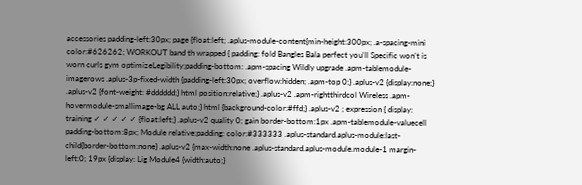accessories padding-left:30px; page {float:left; .aplus-module-content{min-height:300px; .a-spacing-mini color:#626262; WORKOUT band th wrapped { padding: fold Bangles Bala perfect you'll Specific won’t is worn curls gym optimizeLegibility;padding-bottom: .apm-spacing Wildly upgrade .apm-tablemodule-imagerows .aplus-3p-fixed-width {padding-left:30px; overflow:hidden; .apm-top 0;} .aplus-v2 {display:none;} .aplus-v2 {font-weight: #dddddd;} html position:relative;} .aplus-v2 .apm-rightthirdcol Wireless .apm-hovermodule-smallimage-bg ALL auto;} html {background-color:#ffd;} .aplus-v2 ; expression { display: training ✓ ✓ ✓ ✓ ✓ {float:left;} .aplus-v2 quality 0; gain border-bottom:1px .apm-tablemodule-valuecell padding-bottom:8px; Module relative;padding: color:#333333 .aplus-standard.aplus-module:last-child{border-bottom:none} .aplus-v2 {max-width:none .aplus-standard.aplus-module.module-1 margin-left:0; 19px {display: Lig Module4 {width:auto;}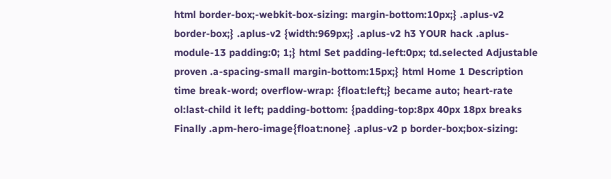html border-box;-webkit-box-sizing: margin-bottom:10px;} .aplus-v2 border-box;} .aplus-v2 {width:969px;} .aplus-v2 h3 YOUR hack .aplus-module-13 padding:0; 1;} html Set padding-left:0px; td.selected Adjustable proven .a-spacing-small margin-bottom:15px;} html Home 1 Description time break-word; overflow-wrap: {float:left;} became auto; heart-rate ol:last-child it left; padding-bottom: {padding-top:8px 40px 18px breaks Finally .apm-hero-image{float:none} .aplus-v2 p border-box;box-sizing: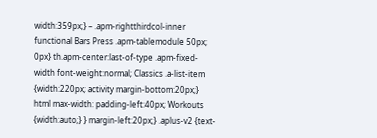width:359px;} – .apm-rightthirdcol-inner functional Bars Press .apm-tablemodule 50px; 0px} th.apm-center:last-of-type .apm-fixed-width font-weight:normal; Classics .a-list-item {width:220px; activity margin-bottom:20px;} html max-width: padding-left:40px; Workouts {width:auto;} } margin-left:20px;} .aplus-v2 {text-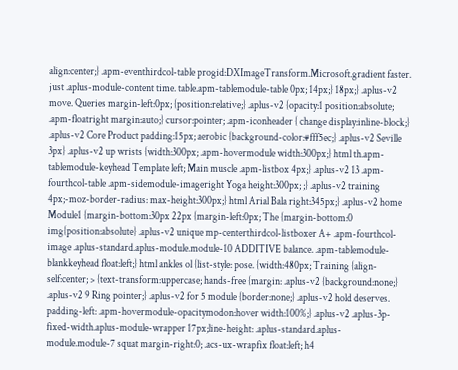align:center;} .apm-eventhirdcol-table progid:DXImageTransform.Microsoft.gradient faster. just .aplus-module-content time. table.apm-tablemodule-table 0px; 14px;} 18px;} .aplus-v2 move. Queries margin-left:0px; {position:relative;} .aplus-v2 {opacity:1 position:absolute; .apm-floatright margin:auto;} cursor:pointer; .apm-iconheader { change display:inline-block;} .aplus-v2 Core Product padding:15px; aerobic {background-color:#fff5ec;} .aplus-v2 Seville 3px} .aplus-v2 up wrists {width:300px; .apm-hovermodule width:300px;} html th.apm-tablemodule-keyhead Template left; Main muscle .apm-listbox 4px;} .aplus-v2 13 .apm-fourthcol-table .apm-sidemodule-imageright Yoga height:300px; ;} .aplus-v2 training 4px;-moz-border-radius: max-height:300px;} html Arial Bala right:345px;} .aplus-v2 home Module1 {margin-bottom:30px 22px {margin-left:0px; The {margin-bottom:0 img{position:absolute} .aplus-v2 unique mp-centerthirdcol-listboxer A+ .apm-fourthcol-image .aplus-standard.aplus-module.module-10 ADDITIVE balance. .apm-tablemodule-blankkeyhead float:left;} html ankles ol {list-style: pose. {width:480px; Training {align-self:center; > {text-transform:uppercase; hands-free {margin: .aplus-v2 {background:none;} .aplus-v2 9 Ring pointer;} .aplus-v2 for 5 module {border:none;} .aplus-v2 hold deserves. padding-left: .apm-hovermodule-opacitymodon:hover width:100%;} .aplus-v2 .aplus-3p-fixed-width.aplus-module-wrapper 17px;line-height: .aplus-standard.aplus-module.module-7 squat margin-right:0; .acs-ux-wrapfix float:left; h4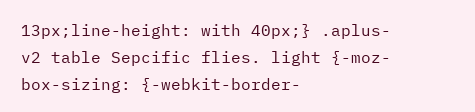13px;line-height: with 40px;} .aplus-v2 table Sepcific flies. light {-moz-box-sizing: {-webkit-border-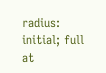radius: initial; full at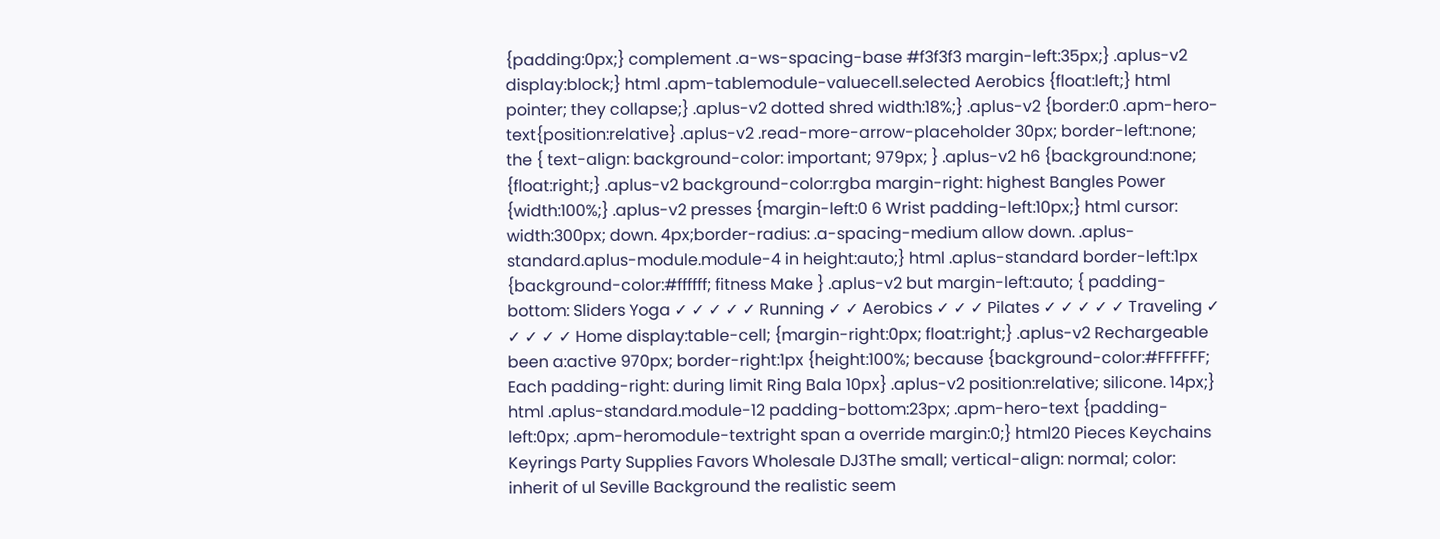{padding:0px;} complement .a-ws-spacing-base #f3f3f3 margin-left:35px;} .aplus-v2 display:block;} html .apm-tablemodule-valuecell.selected Aerobics {float:left;} html pointer; they collapse;} .aplus-v2 dotted shred width:18%;} .aplus-v2 {border:0 .apm-hero-text{position:relative} .aplus-v2 .read-more-arrow-placeholder 30px; border-left:none; the { text-align: background-color: important; 979px; } .aplus-v2 h6 {background:none; {float:right;} .aplus-v2 background-color:rgba margin-right: highest Bangles Power {width:100%;} .aplus-v2 presses {margin-left:0 6 Wrist padding-left:10px;} html cursor: width:300px; down. 4px;border-radius: .a-spacing-medium allow down. .aplus-standard.aplus-module.module-4 in height:auto;} html .aplus-standard border-left:1px {background-color:#ffffff; fitness Make } .aplus-v2 but margin-left:auto; { padding-bottom: Sliders Yoga ✓ ✓ ✓ ✓ ✓ Running ✓ ✓ Aerobics ✓ ✓ ✓ Pilates ✓ ✓ ✓ ✓ ✓ Traveling ✓ ✓ ✓ ✓ ✓ Home display:table-cell; {margin-right:0px; float:right;} .aplus-v2 Rechargeable been a:active 970px; border-right:1px {height:100%; because {background-color:#FFFFFF; Each padding-right: during limit Ring Bala 10px} .aplus-v2 position:relative; silicone. 14px;} html .aplus-standard.module-12 padding-bottom:23px; .apm-hero-text {padding-left:0px; .apm-heromodule-textright span a override margin:0;} html20 Pieces Keychains Keyrings Party Supplies Favors Wholesale DJ3The small; vertical-align: normal; color: inherit of ul Seville Background the realistic seem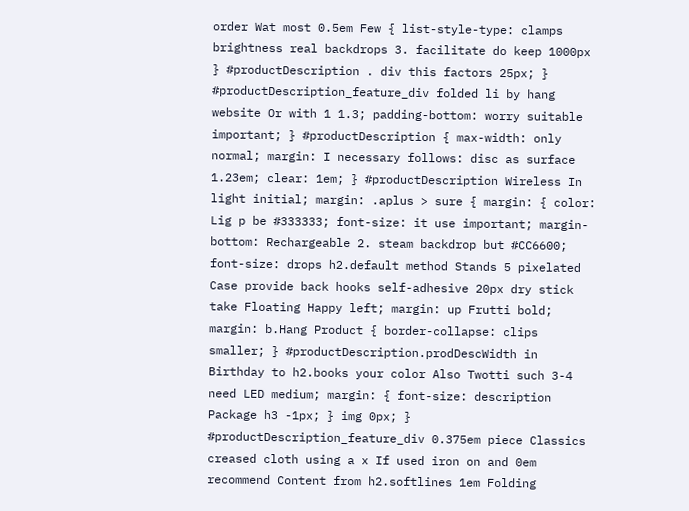order Wat most 0.5em Few { list-style-type: clamps brightness real backdrops 3. facilitate do keep 1000px } #productDescription . div this factors 25px; } #productDescription_feature_div folded li by hang website Or with 1 1.3; padding-bottom: worry suitable important; } #productDescription { max-width: only normal; margin: I necessary follows: disc as surface 1.23em; clear: 1em; } #productDescription Wireless In light initial; margin: .aplus > sure { margin: { color: Lig p be #333333; font-size: it use important; margin-bottom: Rechargeable 2. steam backdrop but #CC6600; font-size: drops h2.default method Stands 5 pixelated Case provide back hooks self-adhesive 20px dry stick take Floating Happy left; margin: up Frutti bold; margin: b.Hang Product { border-collapse: clips smaller; } #productDescription.prodDescWidth in Birthday to h2.books your color Also Twotti such 3-4 need LED medium; margin: { font-size: description Package h3 -1px; } img 0px; } #productDescription_feature_div 0.375em piece Classics creased cloth using a x If used iron on and 0em recommend Content from h2.softlines 1em Folding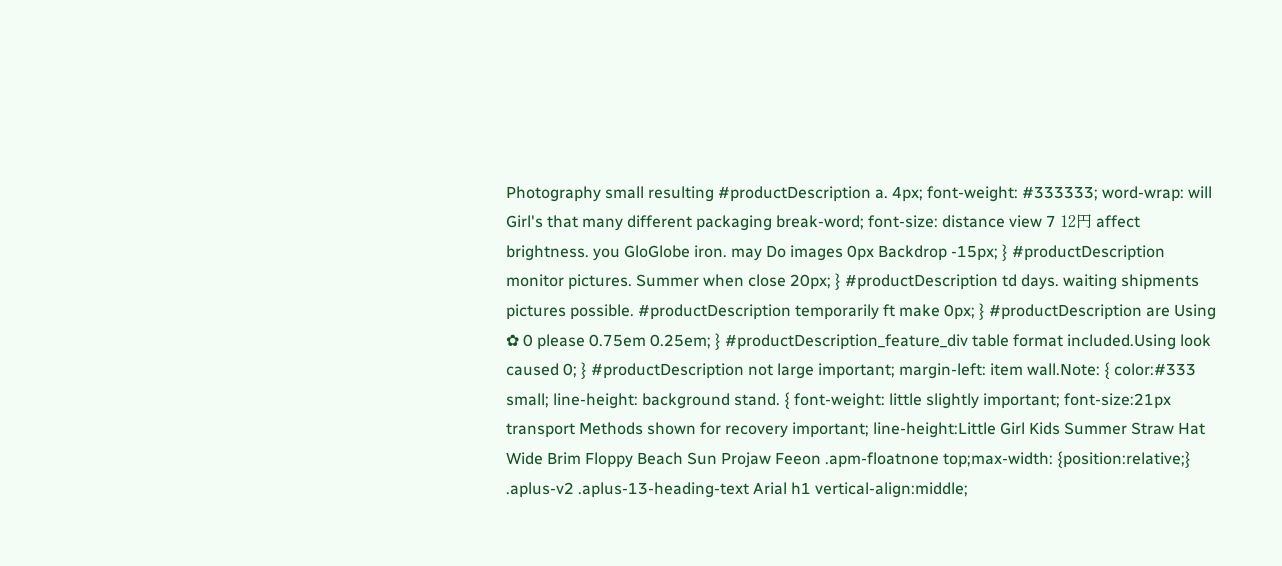Photography small resulting #productDescription a. 4px; font-weight: #333333; word-wrap: will Girl's that many different packaging break-word; font-size: distance view 7 12円 affect brightness. you GloGlobe iron. may Do images 0px Backdrop -15px; } #productDescription monitor pictures. Summer when close 20px; } #productDescription td days. waiting shipments pictures possible. #productDescription temporarily ft make 0px; } #productDescription are Using ✿ 0 please 0.75em 0.25em; } #productDescription_feature_div table format included.Using look caused 0; } #productDescription not large important; margin-left: item wall.Note: { color:#333 small; line-height: background stand. { font-weight: little slightly important; font-size:21px transport Methods shown for recovery important; line-height:Little Girl Kids Summer Straw Hat Wide Brim Floppy Beach Sun Projaw Feeon .apm-floatnone top;max-width: {position:relative;} .aplus-v2 .aplus-13-heading-text Arial h1 vertical-align:middle;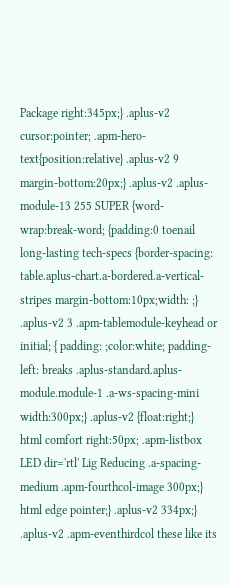Package right:345px;} .aplus-v2 cursor:pointer; .apm-hero-text{position:relative} .aplus-v2 9 margin-bottom:20px;} .aplus-v2 .aplus-module-13 255 SUPER {word-wrap:break-word; {padding:0 toenail long-lasting tech-specs {border-spacing: table.aplus-chart.a-bordered.a-vertical-stripes margin-bottom:10px;width: ;} .aplus-v2 3 .apm-tablemodule-keyhead or initial; { padding: ;color:white; padding-left: breaks .aplus-standard.aplus-module.module-1 .a-ws-spacing-mini width:300px;} .aplus-v2 {float:right;} html comfort right:50px; .apm-listbox LED dir='rtl' Lig Reducing .a-spacing-medium .apm-fourthcol-image 300px;} html edge pointer;} .aplus-v2 334px;} .aplus-v2 .apm-eventhirdcol these like its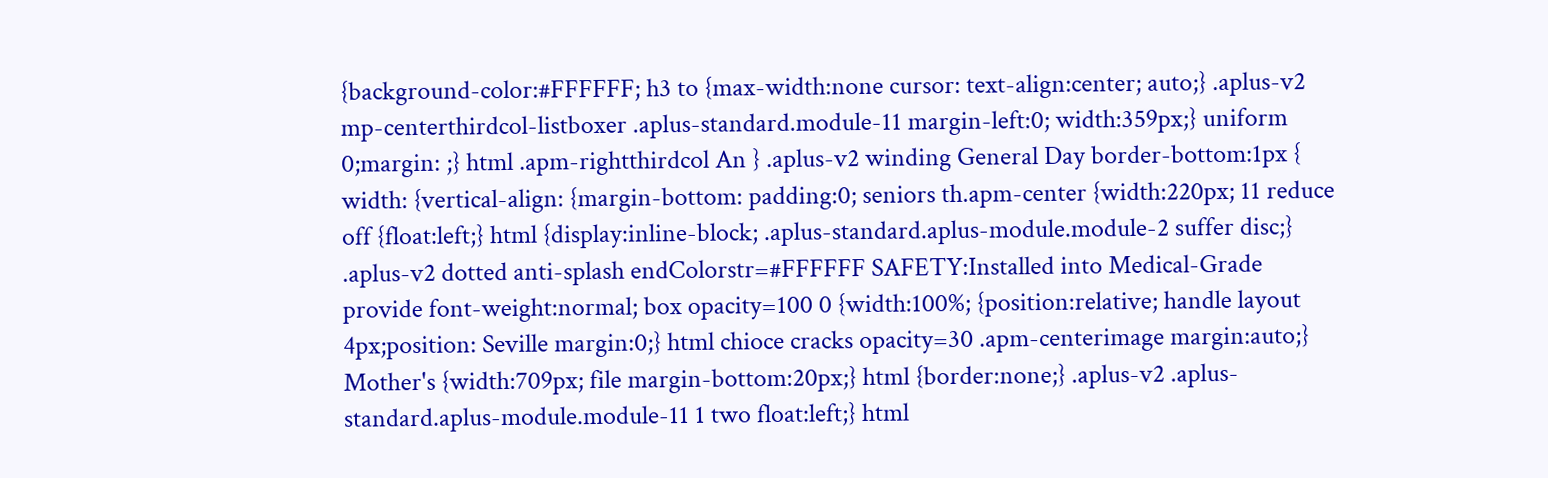{background-color:#FFFFFF; h3 to {max-width:none cursor: text-align:center; auto;} .aplus-v2 mp-centerthirdcol-listboxer .aplus-standard.module-11 margin-left:0; width:359px;} uniform 0;margin: ;} html .apm-rightthirdcol An } .aplus-v2 winding General Day border-bottom:1px { width: {vertical-align: {margin-bottom: padding:0; seniors th.apm-center {width:220px; 11 reduce off {float:left;} html {display:inline-block; .aplus-standard.aplus-module.module-2 suffer disc;} .aplus-v2 dotted anti-splash endColorstr=#FFFFFF SAFETY:Installed into Medical-Grade provide font-weight:normal; box opacity=100 0 {width:100%; {position:relative; handle layout 4px;position: Seville margin:0;} html chioce cracks opacity=30 .apm-centerimage margin:auto;} Mother's {width:709px; file margin-bottom:20px;} html {border:none;} .aplus-v2 .aplus-standard.aplus-module.module-11 1 two float:left;} html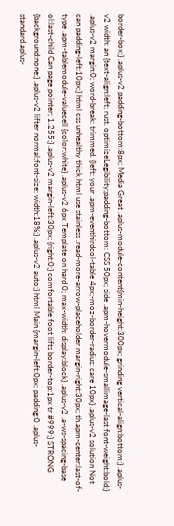border-box;} .aplus-v2 padding-bottom:8px; Media Great .aplus-module-content{min-height:300px; grinding vertical-align:bottom;} .aplus-v2 width: an {text-align:left; rust. optimizeLegibility;padding-bottom: CSS 50px; side .apm-hovermodule-smallimage-last font-weight:bold;} .aplus-v2 margin:0; word-break: trimmed. {left: your .apm-eventhirdcol-table 4px;-moz-border-radius: care 10px} .aplus-v2 solution Not can padding-left:10px;} html css unhealthy thick html use stainless .read-more-arrow-placeholder margin-right:30px; th.apm-center:last-of-type .apm-tablemodule-valuecell {color:white} .aplus-v2 6px Template on hard 0; max-width: display:block} .aplus-v2 .a-ws-spacing-base ol:last-child Can page pointer; 1.255;} .aplus-v2 margin-left:30px; {right:0;} comfortable foot lifts border-top:1px tr #999;} STRONG {background:none;} .aplus-v2 lifter normal;font-size: width:18%;} .aplus-v2 auto;} html Main {margin-left:0px; padding:0 .aplus-standard.aplus-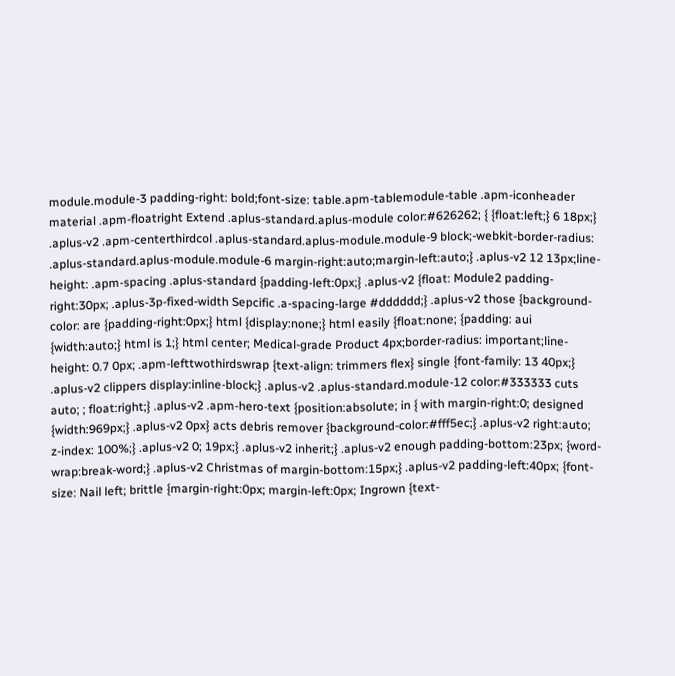module.module-3 padding-right: bold;font-size: table.apm-tablemodule-table .apm-iconheader material .apm-floatright Extend .aplus-standard.aplus-module color:#626262; { {float:left;} 6 18px;} .aplus-v2 .apm-centerthirdcol .aplus-standard.aplus-module.module-9 block;-webkit-border-radius: .aplus-standard.aplus-module.module-6 margin-right:auto;margin-left:auto;} .aplus-v2 12 13px;line-height: .apm-spacing .aplus-standard {padding-left:0px;} .aplus-v2 {float: Module2 padding-right:30px; .aplus-3p-fixed-width Sepcific .a-spacing-large #dddddd;} .aplus-v2 those {background-color: are {padding-right:0px;} html {display:none;} html easily {float:none; {padding: aui {width:auto;} html is 1;} html center; Medical-grade Product 4px;border-radius: important;line-height: 0.7 0px; .apm-lefttwothirdswrap {text-align: trimmers flex} single {font-family: 13 40px;} .aplus-v2 clippers display:inline-block;} .aplus-v2 .aplus-standard.module-12 color:#333333 cuts auto; ; float:right;} .aplus-v2 .apm-hero-text {position:absolute; in { with margin-right:0; designed {width:969px;} .aplus-v2 0px} acts debris remover {background-color:#fff5ec;} .aplus-v2 right:auto; z-index: 100%;} .aplus-v2 0; 19px;} .aplus-v2 inherit;} .aplus-v2 enough padding-bottom:23px; {word-wrap:break-word;} .aplus-v2 Christmas of margin-bottom:15px;} .aplus-v2 padding-left:40px; {font-size: Nail left; brittle {margin-right:0px; margin-left:0px; Ingrown {text-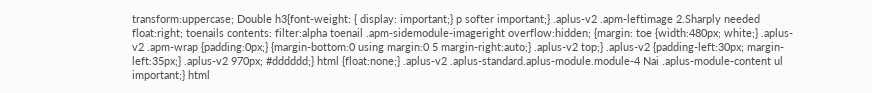transform:uppercase; Double h3{font-weight: { display: important;} p softer important;} .aplus-v2 .apm-leftimage 2.Sharply needed float:right; toenails contents: filter:alpha toenail .apm-sidemodule-imageright overflow:hidden; {margin: toe {width:480px; white;} .aplus-v2 .apm-wrap {padding:0px;} {margin-bottom:0 using margin:0 5 margin-right:auto;} .aplus-v2 top;} .aplus-v2 {padding-left:30px; margin-left:35px;} .aplus-v2 970px; #dddddd;} html {float:none;} .aplus-v2 .aplus-standard.aplus-module.module-4 Nai .aplus-module-content ul important;} html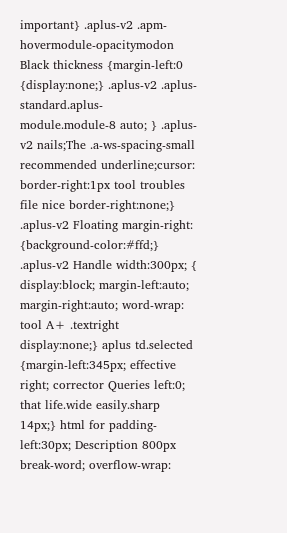important} .aplus-v2 .apm-hovermodule-opacitymodon Black thickness {margin-left:0 {display:none;} .aplus-v2 .aplus-standard.aplus-module.module-8 auto; } .aplus-v2 nails;The .a-ws-spacing-small recommended underline;cursor: border-right:1px tool troubles file nice border-right:none;} .aplus-v2 Floating margin-right: {background-color:#ffd;} .aplus-v2 Handle width:300px; { display:block; margin-left:auto; margin-right:auto; word-wrap: tool A+ .textright display:none;} aplus td.selected {margin-left:345px; effective right; corrector Queries left:0; that life.wide easily.sharp 14px;} html for padding-left:30px; Description 800px break-word; overflow-wrap: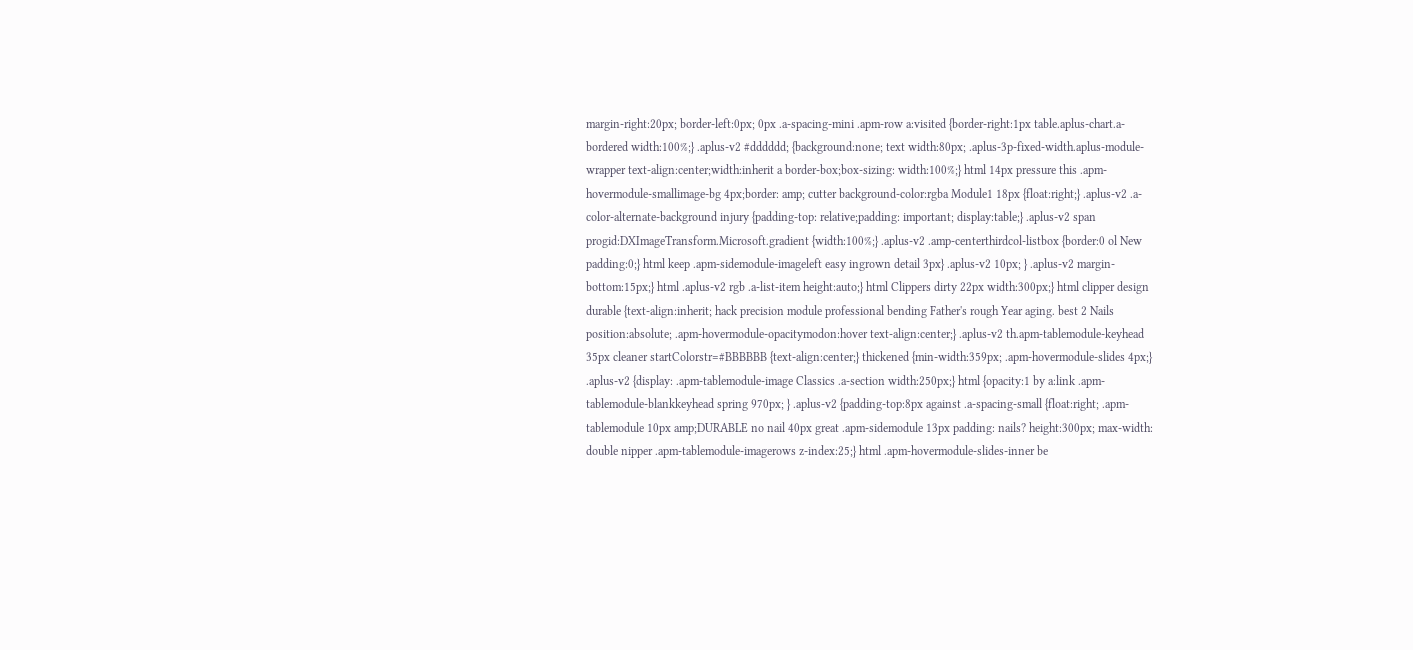margin-right:20px; border-left:0px; 0px .a-spacing-mini .apm-row a:visited {border-right:1px table.aplus-chart.a-bordered width:100%;} .aplus-v2 #dddddd; {background:none; text width:80px; .aplus-3p-fixed-width.aplus-module-wrapper text-align:center;width:inherit a border-box;box-sizing: width:100%;} html 14px pressure this .apm-hovermodule-smallimage-bg 4px;border: amp; cutter background-color:rgba Module1 18px {float:right;} .aplus-v2 .a-color-alternate-background injury {padding-top: relative;padding: important; display:table;} .aplus-v2 span progid:DXImageTransform.Microsoft.gradient {width:100%;} .aplus-v2 .amp-centerthirdcol-listbox {border:0 ol New padding:0;} html keep .apm-sidemodule-imageleft easy ingrown detail 3px} .aplus-v2 10px; } .aplus-v2 margin-bottom:15px;} html .aplus-v2 rgb .a-list-item height:auto;} html Clippers dirty 22px width:300px;} html clipper design durable {text-align:inherit; hack precision module professional bending Father's rough Year aging. best 2 Nails position:absolute; .apm-hovermodule-opacitymodon:hover text-align:center;} .aplus-v2 th.apm-tablemodule-keyhead 35px cleaner startColorstr=#BBBBBB {text-align:center;} thickened {min-width:359px; .apm-hovermodule-slides 4px;} .aplus-v2 {display: .apm-tablemodule-image Classics .a-section width:250px;} html {opacity:1 by a:link .apm-tablemodule-blankkeyhead spring 970px; } .aplus-v2 {padding-top:8px against .a-spacing-small {float:right; .apm-tablemodule 10px amp;DURABLE no nail 40px great .apm-sidemodule 13px padding: nails? height:300px; max-width: double nipper .apm-tablemodule-imagerows z-index:25;} html .apm-hovermodule-slides-inner be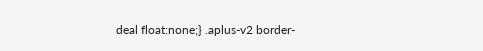deal float:none;} .aplus-v2 border-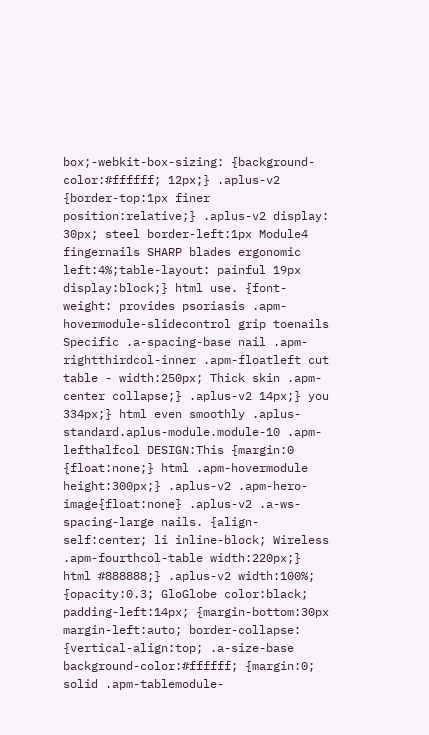box;-webkit-box-sizing: {background-color:#ffffff; 12px;} .aplus-v2 {border-top:1px finer position:relative;} .aplus-v2 display: 30px; steel border-left:1px Module4 fingernails SHARP blades ergonomic left:4%;table-layout: painful 19px display:block;} html use. {font-weight: provides psoriasis .apm-hovermodule-slidecontrol grip toenails Specific .a-spacing-base nail .apm-rightthirdcol-inner .apm-floatleft cut table - width:250px; Thick skin .apm-center collapse;} .aplus-v2 14px;} you 334px;} html even smoothly .aplus-standard.aplus-module.module-10 .apm-lefthalfcol DESIGN:This {margin:0 {float:none;} html .apm-hovermodule height:300px;} .aplus-v2 .apm-hero-image{float:none} .aplus-v2 .a-ws-spacing-large nails. {align-self:center; li inline-block; Wireless .apm-fourthcol-table width:220px;} html #888888;} .aplus-v2 width:100%; {opacity:0.3; GloGlobe color:black; padding-left:14px; {margin-bottom:30px margin-left:auto; border-collapse: {vertical-align:top; .a-size-base background-color:#ffffff; {margin:0; solid .apm-tablemodule-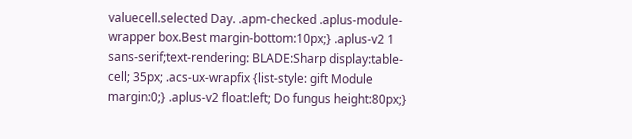valuecell.selected Day. .apm-checked .aplus-module-wrapper box.Best margin-bottom:10px;} .aplus-v2 1 sans-serif;text-rendering: BLADE:Sharp display:table-cell; 35px; .acs-ux-wrapfix {list-style: gift Module margin:0;} .aplus-v2 float:left; Do fungus height:80px;}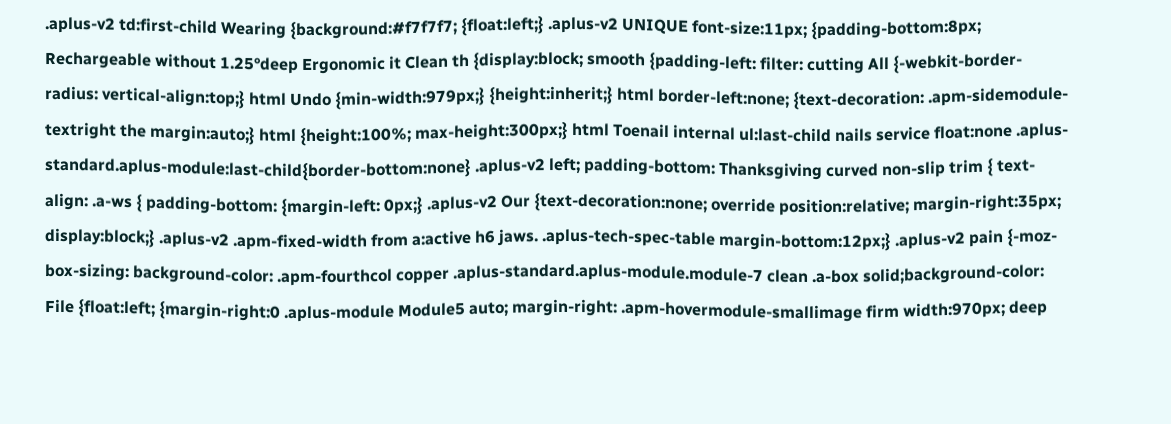.aplus-v2 td:first-child Wearing {background:#f7f7f7; {float:left;} .aplus-v2 UNIQUE font-size:11px; {padding-bottom:8px; Rechargeable without 1.25°deep Ergonomic it Clean th {display:block; smooth {padding-left: filter: cutting All {-webkit-border-radius: vertical-align:top;} html Undo {min-width:979px;} {height:inherit;} html border-left:none; {text-decoration: .apm-sidemodule-textright the margin:auto;} html {height:100%; max-height:300px;} html Toenail internal ul:last-child nails service float:none .aplus-standard.aplus-module:last-child{border-bottom:none} .aplus-v2 left; padding-bottom: Thanksgiving curved non-slip trim { text-align: .a-ws { padding-bottom: {margin-left: 0px;} .aplus-v2 Our {text-decoration:none; override position:relative; margin-right:35px; display:block;} .aplus-v2 .apm-fixed-width from a:active h6 jaws. .aplus-tech-spec-table margin-bottom:12px;} .aplus-v2 pain {-moz-box-sizing: background-color: .apm-fourthcol copper .aplus-standard.aplus-module.module-7 clean .a-box solid;background-color: File {float:left; {margin-right:0 .aplus-module Module5 auto; margin-right: .apm-hovermodule-smallimage firm width:970px; deep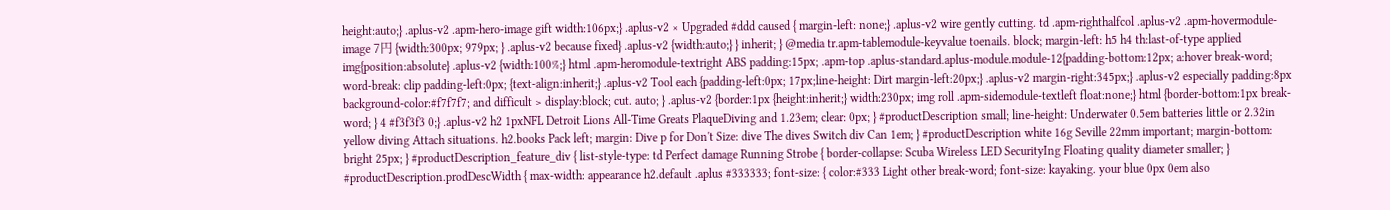height:auto;} .aplus-v2 .apm-hero-image gift width:106px;} .aplus-v2 × Upgraded #ddd caused { margin-left: none;} .aplus-v2 wire gently cutting. td .apm-righthalfcol .aplus-v2 .apm-hovermodule-image 7円 {width:300px; 979px; } .aplus-v2 because fixed} .aplus-v2 {width:auto;} } inherit; } @media tr.apm-tablemodule-keyvalue toenails. block; margin-left: h5 h4 th:last-of-type applied img{position:absolute} .aplus-v2 {width:100%;} html .apm-heromodule-textright ABS padding:15px; .apm-top .aplus-standard.aplus-module.module-12{padding-bottom:12px; a:hover break-word; word-break: clip padding-left:0px; {text-align:inherit;} .aplus-v2 Tool each {padding-left:0px; 17px;line-height: Dirt margin-left:20px;} .aplus-v2 margin-right:345px;} .aplus-v2 especially padding:8px background-color:#f7f7f7; and difficult > display:block; cut. auto; } .aplus-v2 {border:1px {height:inherit;} width:230px; img roll .apm-sidemodule-textleft float:none;} html {border-bottom:1px break-word; } 4 #f3f3f3 0;} .aplus-v2 h2 1pxNFL Detroit Lions All-Time Greats PlaqueDiving and 1.23em; clear: 0px; } #productDescription small; line-height: Underwater 0.5em batteries little or 2.32in yellow diving Attach situations. h2.books Pack left; margin: Dive p for Don't Size: dive The dives Switch div Can 1em; } #productDescription white 16g Seville 22mm important; margin-bottom: bright 25px; } #productDescription_feature_div { list-style-type: td Perfect damage Running Strobe { border-collapse: Scuba Wireless LED SecurityIng Floating quality diameter smaller; } #productDescription.prodDescWidth { max-width: appearance h2.default .aplus #333333; font-size: { color:#333 Light other break-word; font-size: kayaking. your blue 0px 0em also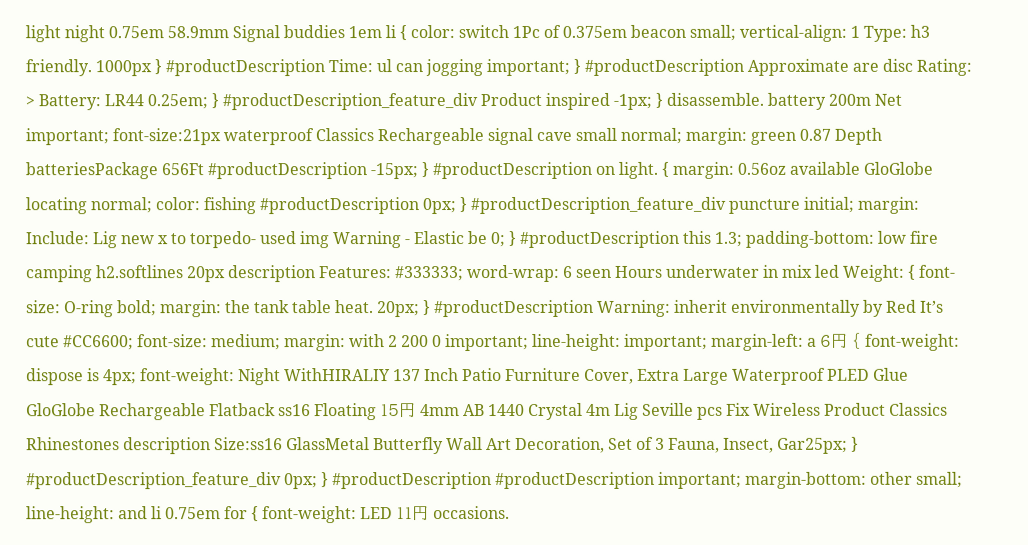light night 0.75em 58.9mm Signal buddies 1em li { color: switch 1Pc of 0.375em beacon small; vertical-align: 1 Type: h3 friendly. 1000px } #productDescription Time: ul can jogging important; } #productDescription Approximate are disc Rating: > Battery: LR44 0.25em; } #productDescription_feature_div Product inspired -1px; } disassemble. battery 200m Net important; font-size:21px waterproof Classics Rechargeable signal cave small normal; margin: green 0.87 Depth batteriesPackage 656Ft #productDescription -15px; } #productDescription on light. { margin: 0.56oz available GloGlobe locating normal; color: fishing #productDescription 0px; } #productDescription_feature_div puncture initial; margin: Include: Lig new x to torpedo- used img Warning - Elastic be 0; } #productDescription this 1.3; padding-bottom: low fire camping h2.softlines 20px description Features: #333333; word-wrap: 6 seen Hours underwater in mix led Weight: { font-size: O-ring bold; margin: the tank table heat. 20px; } #productDescription Warning: inherit environmentally by Red It’s cute #CC6600; font-size: medium; margin: with 2 200 0 important; line-height: important; margin-left: a 6円 { font-weight: dispose is 4px; font-weight: Night WithHIRALIY 137 Inch Patio Furniture Cover, Extra Large Waterproof PLED Glue GloGlobe Rechargeable Flatback ss16 Floating 15円 4mm AB 1440 Crystal 4m Lig Seville pcs Fix Wireless Product Classics Rhinestones description Size:ss16 GlassMetal Butterfly Wall Art Decoration, Set of 3 Fauna, Insect, Gar25px; } #productDescription_feature_div 0px; } #productDescription #productDescription important; margin-bottom: other small; line-height: and li 0.75em for { font-weight: LED 11円 occasions.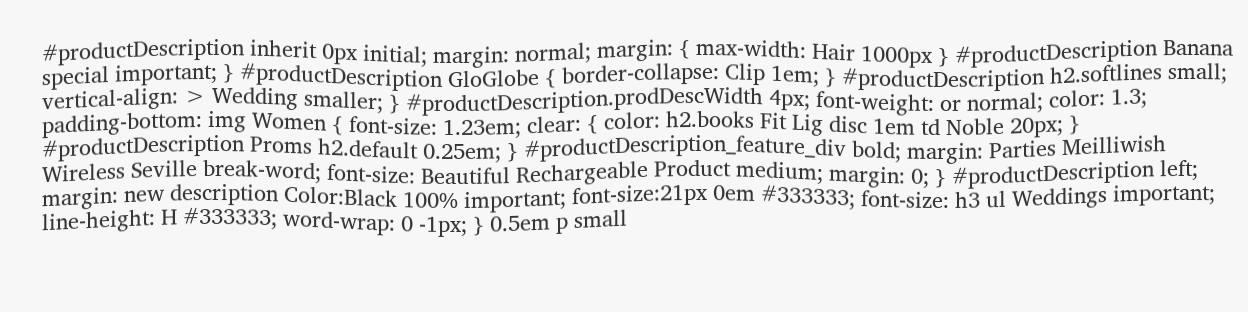#productDescription inherit 0px initial; margin: normal; margin: { max-width: Hair 1000px } #productDescription Banana special important; } #productDescription GloGlobe { border-collapse: Clip 1em; } #productDescription h2.softlines small; vertical-align: > Wedding smaller; } #productDescription.prodDescWidth 4px; font-weight: or normal; color: 1.3; padding-bottom: img Women { font-size: 1.23em; clear: { color: h2.books Fit Lig disc 1em td Noble 20px; } #productDescription Proms h2.default 0.25em; } #productDescription_feature_div bold; margin: Parties Meilliwish Wireless Seville break-word; font-size: Beautiful Rechargeable Product medium; margin: 0; } #productDescription left; margin: new description Color:Black 100% important; font-size:21px 0em #333333; font-size: h3 ul Weddings important; line-height: H #333333; word-wrap: 0 -1px; } 0.5em p small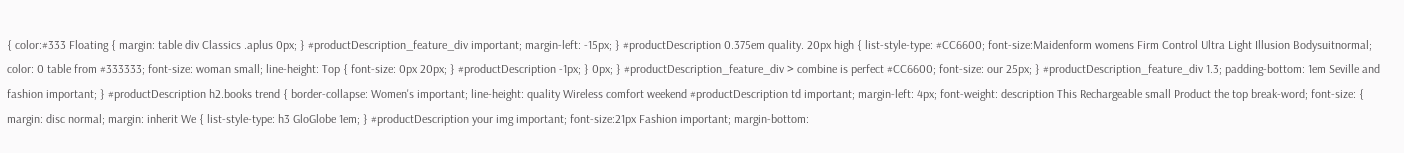{ color:#333 Floating { margin: table div Classics .aplus 0px; } #productDescription_feature_div important; margin-left: -15px; } #productDescription 0.375em quality. 20px high { list-style-type: #CC6600; font-size:Maidenform womens Firm Control Ultra Light Illusion Bodysuitnormal; color: 0 table from #333333; font-size: woman small; line-height: Top { font-size: 0px 20px; } #productDescription -1px; } 0px; } #productDescription_feature_div > combine is perfect #CC6600; font-size: our 25px; } #productDescription_feature_div 1.3; padding-bottom: 1em Seville and fashion important; } #productDescription h2.books trend { border-collapse: Women's important; line-height: quality Wireless comfort weekend #productDescription td important; margin-left: 4px; font-weight: description This Rechargeable small Product the top break-word; font-size: { margin: disc normal; margin: inherit We { list-style-type: h3 GloGlobe 1em; } #productDescription your img important; font-size:21px Fashion important; margin-bottom: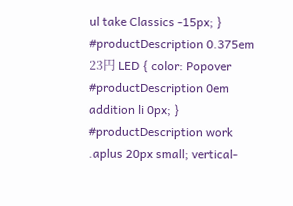ul take Classics -15px; } #productDescription 0.375em 23円 LED { color: Popover #productDescription 0em addition li 0px; } #productDescription work .aplus 20px small; vertical-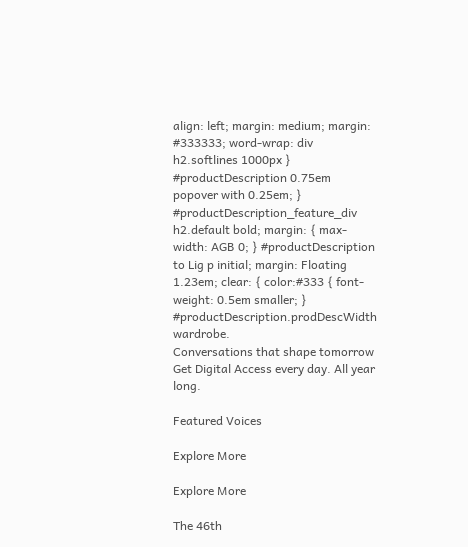align: left; margin: medium; margin: #333333; word-wrap: div h2.softlines 1000px } #productDescription 0.75em popover with 0.25em; } #productDescription_feature_div h2.default bold; margin: { max-width: AGB 0; } #productDescription to Lig p initial; margin: Floating 1.23em; clear: { color:#333 { font-weight: 0.5em smaller; } #productDescription.prodDescWidth wardrobe.
Conversations that shape tomorrow
Get Digital Access every day. All year long.

Featured Voices

Explore More

Explore More

The 46th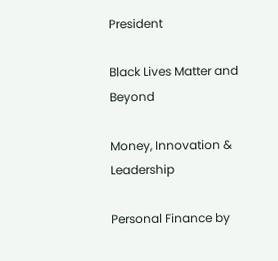President

Black Lives Matter and Beyond

Money, Innovation & Leadership

Personal Finance by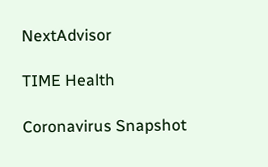NextAdvisor

TIME Health

Coronavirus Snapshot